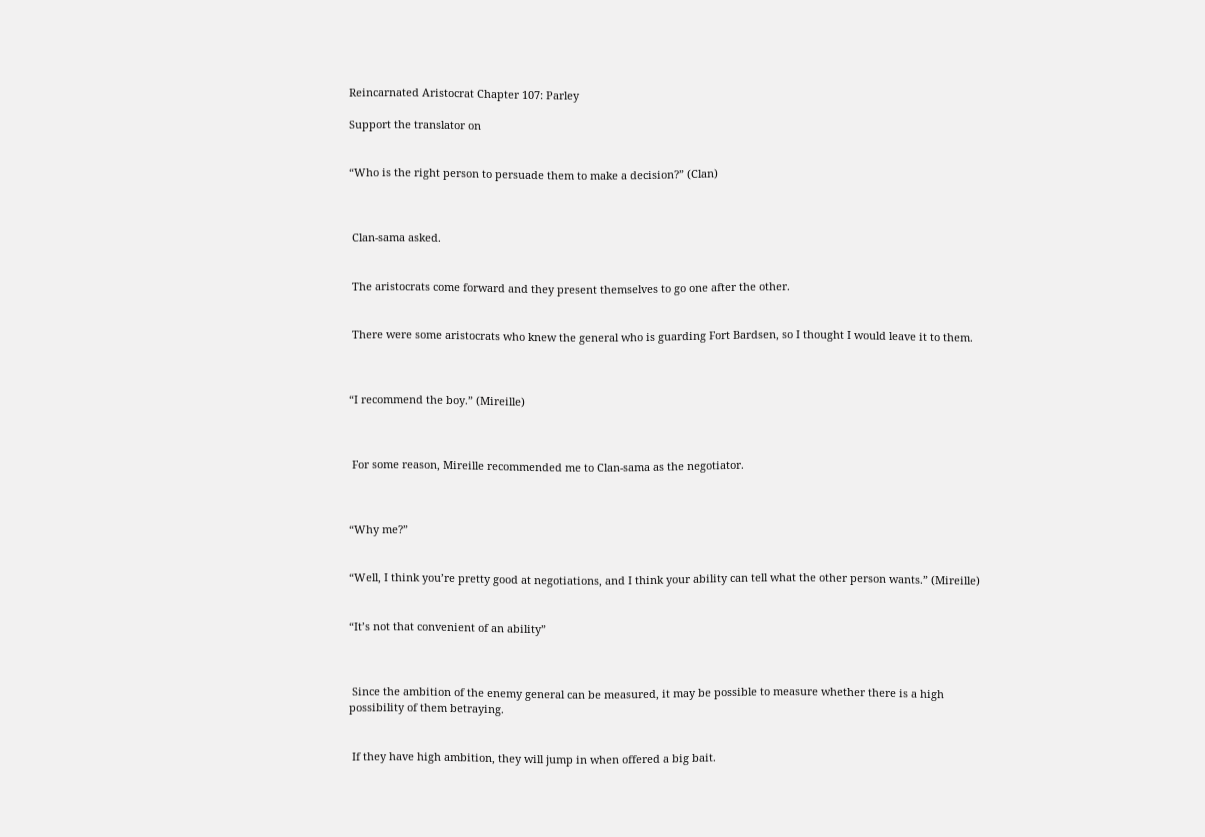Reincarnated Aristocrat Chapter 107: Parley

Support the translator on


“Who is the right person to persuade them to make a decision?” (Clan)



 Clan-sama asked.


 The aristocrats come forward and they present themselves to go one after the other.


 There were some aristocrats who knew the general who is guarding Fort Bardsen, so I thought I would leave it to them.



“I recommend the boy.” (Mireille)



 For some reason, Mireille recommended me to Clan-sama as the negotiator.



“Why me?”


“Well, I think you’re pretty good at negotiations, and I think your ability can tell what the other person wants.” (Mireille)


“It’s not that convenient of an ability”



 Since the ambition of the enemy general can be measured, it may be possible to measure whether there is a high possibility of them betraying.


 If they have high ambition, they will jump in when offered a big bait.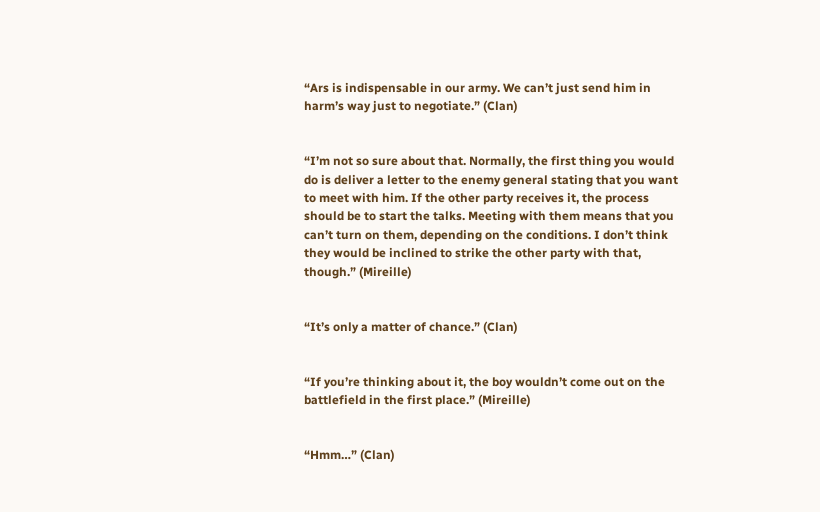“Ars is indispensable in our army. We can’t just send him in harm’s way just to negotiate.” (Clan)


“I’m not so sure about that. Normally, the first thing you would do is deliver a letter to the enemy general stating that you want to meet with him. If the other party receives it, the process should be to start the talks. Meeting with them means that you can’t turn on them, depending on the conditions. I don’t think they would be inclined to strike the other party with that, though.” (Mireille)


“It’s only a matter of chance.” (Clan)


“If you’re thinking about it, the boy wouldn’t come out on the battlefield in the first place.” (Mireille)


“Hmm…” (Clan)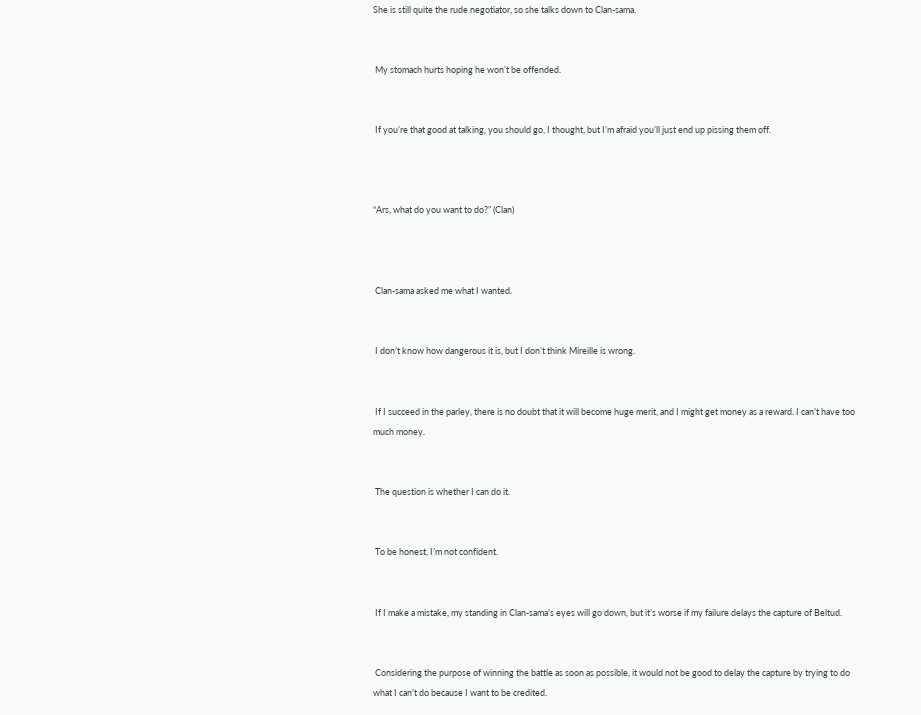She is still quite the rude negotiator, so she talks down to Clan-sama.


 My stomach hurts hoping he won’t be offended.


 If you’re that good at talking, you should go, I thought, but I’m afraid you’ll just end up pissing them off.



“Ars, what do you want to do?” (Clan)



 Clan-sama asked me what I wanted.


 I don’t know how dangerous it is, but I don’t think Mireille is wrong.


 If I succeed in the parley, there is no doubt that it will become huge merit, and I might get money as a reward. I can’t have too much money.


 The question is whether I can do it.


 To be honest, I’m not confident.


 If I make a mistake, my standing in Clan-sama’s eyes will go down, but it’s worse if my failure delays the capture of Beltud.


 Considering the purpose of winning the battle as soon as possible, it would not be good to delay the capture by trying to do what I can’t do because I want to be credited.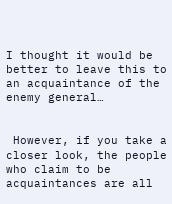I thought it would be better to leave this to an acquaintance of the enemy general…


 However, if you take a closer look, the people who claim to be acquaintances are all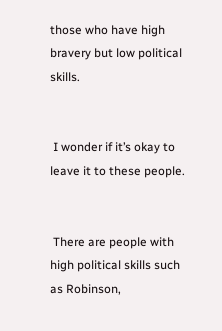those who have high bravery but low political skills.


 I wonder if it’s okay to leave it to these people.


 There are people with high political skills such as Robinson,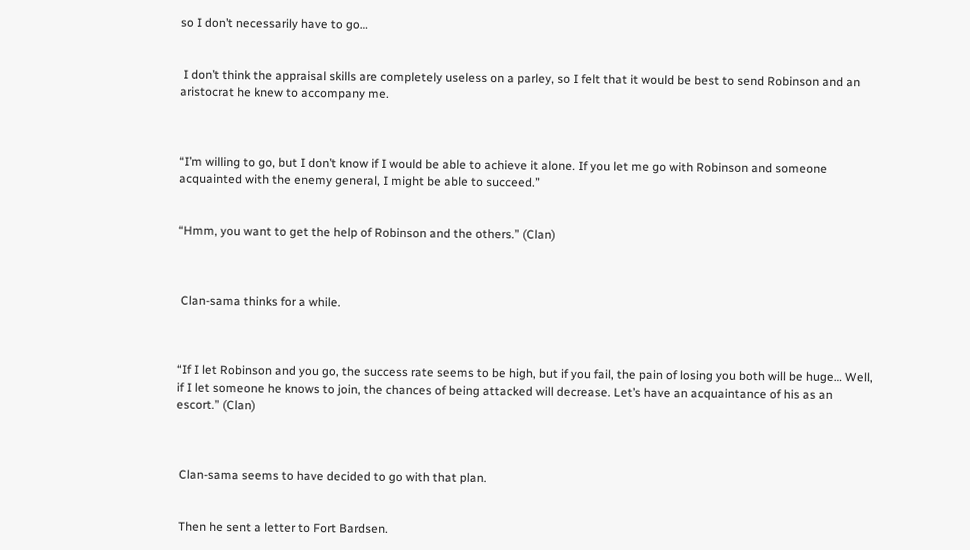so I don’t necessarily have to go…


 I don’t think the appraisal skills are completely useless on a parley, so I felt that it would be best to send Robinson and an aristocrat he knew to accompany me.



“I’m willing to go, but I don’t know if I would be able to achieve it alone. If you let me go with Robinson and someone acquainted with the enemy general, I might be able to succeed.”


“Hmm, you want to get the help of Robinson and the others.” (Clan)



 Clan-sama thinks for a while.



“If I let Robinson and you go, the success rate seems to be high, but if you fail, the pain of losing you both will be huge… Well, if I let someone he knows to join, the chances of being attacked will decrease. Let’s have an acquaintance of his as an escort.” (Clan)



 Clan-sama seems to have decided to go with that plan.


 Then he sent a letter to Fort Bardsen.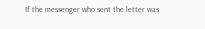If the messenger who sent the letter was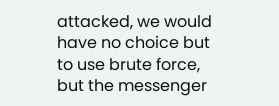attacked, we would have no choice but to use brute force, but the messenger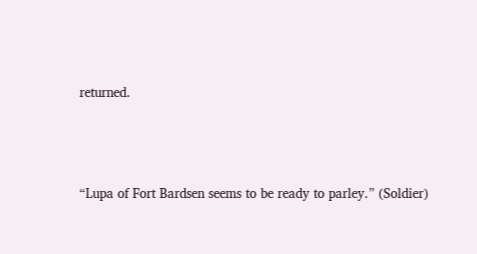returned.



“Lupa of Fort Bardsen seems to be ready to parley.” (Soldier)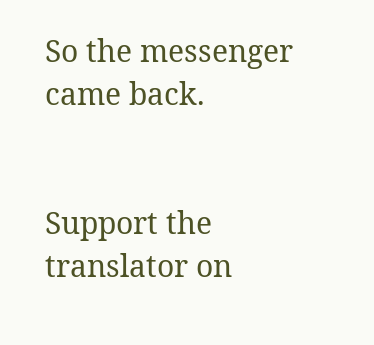So the messenger came back.


Support the translator on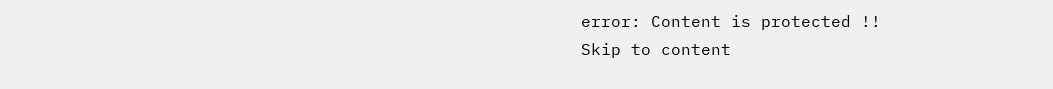error: Content is protected !!
Skip to content